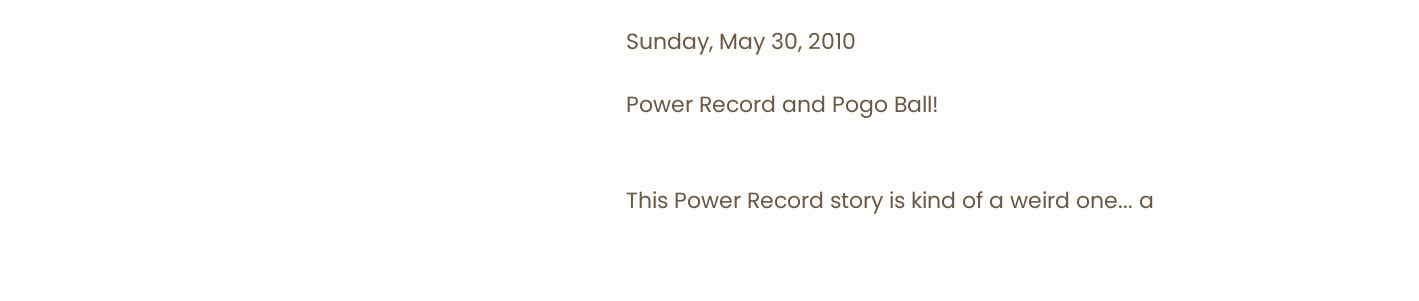Sunday, May 30, 2010

Power Record and Pogo Ball!


This Power Record story is kind of a weird one... a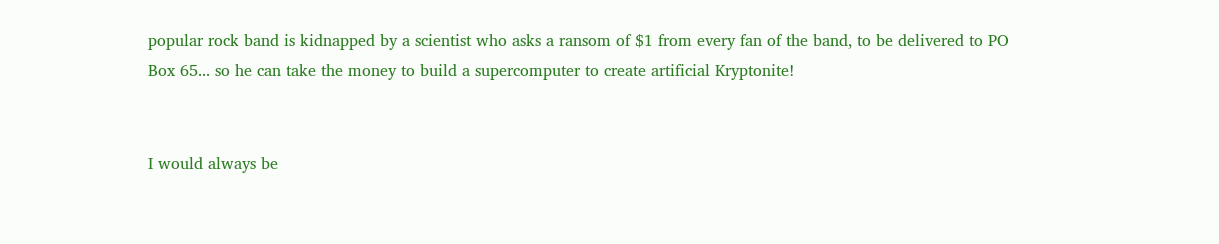popular rock band is kidnapped by a scientist who asks a ransom of $1 from every fan of the band, to be delivered to PO Box 65... so he can take the money to build a supercomputer to create artificial Kryptonite!


I would always be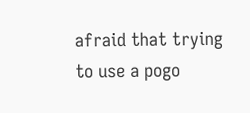afraid that trying to use a pogo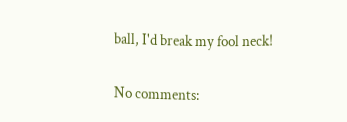ball, I'd break my fool neck!

No comments: